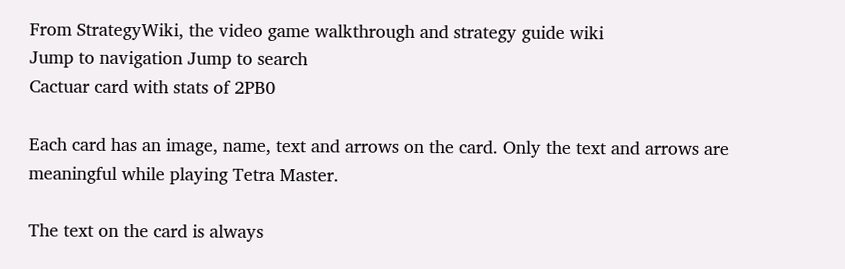From StrategyWiki, the video game walkthrough and strategy guide wiki
Jump to navigation Jump to search
Cactuar card with stats of 2PB0

Each card has an image, name, text and arrows on the card. Only the text and arrows are meaningful while playing Tetra Master.

The text on the card is always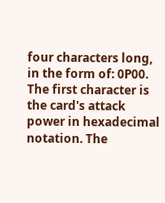four characters long, in the form of: 0P00. The first character is the card's attack power in hexadecimal notation. The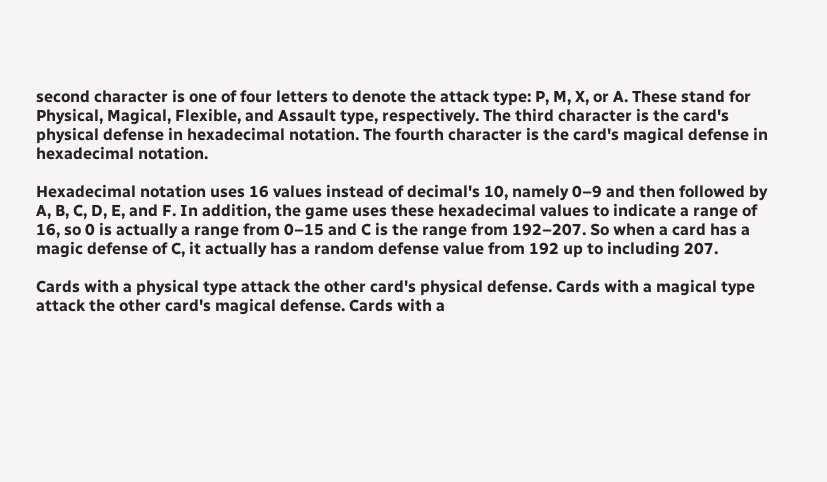second character is one of four letters to denote the attack type: P, M, X, or A. These stand for Physical, Magical, Flexible, and Assault type, respectively. The third character is the card's physical defense in hexadecimal notation. The fourth character is the card's magical defense in hexadecimal notation.

Hexadecimal notation uses 16 values instead of decimal's 10, namely 0–9 and then followed by A, B, C, D, E, and F. In addition, the game uses these hexadecimal values to indicate a range of 16, so 0 is actually a range from 0–15 and C is the range from 192–207. So when a card has a magic defense of C, it actually has a random defense value from 192 up to including 207.

Cards with a physical type attack the other card's physical defense. Cards with a magical type attack the other card's magical defense. Cards with a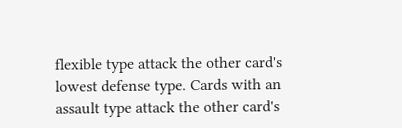flexible type attack the other card's lowest defense type. Cards with an assault type attack the other card's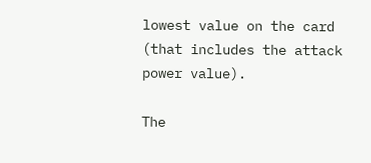lowest value on the card (that includes the attack power value).

The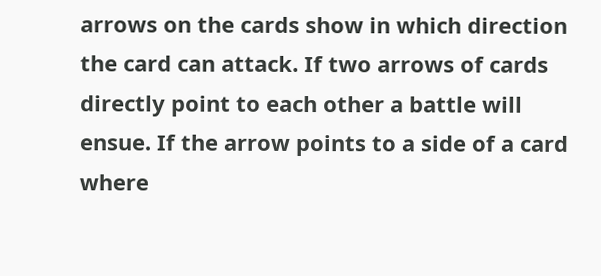arrows on the cards show in which direction the card can attack. If two arrows of cards directly point to each other a battle will ensue. If the arrow points to a side of a card where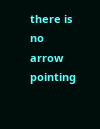there is no arrow pointing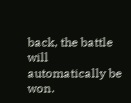back, the battle will automatically be won.